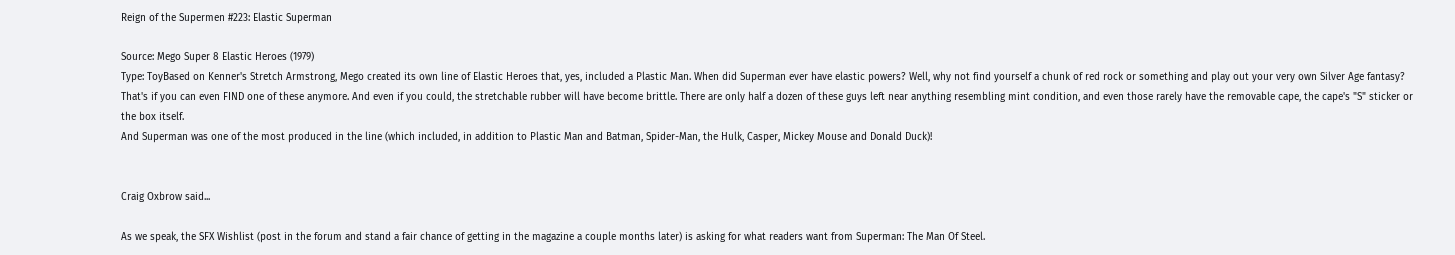Reign of the Supermen #223: Elastic Superman

Source: Mego Super 8 Elastic Heroes (1979)
Type: ToyBased on Kenner's Stretch Armstrong, Mego created its own line of Elastic Heroes that, yes, included a Plastic Man. When did Superman ever have elastic powers? Well, why not find yourself a chunk of red rock or something and play out your very own Silver Age fantasy? That's if you can even FIND one of these anymore. And even if you could, the stretchable rubber will have become brittle. There are only half a dozen of these guys left near anything resembling mint condition, and even those rarely have the removable cape, the cape's "S" sticker or the box itself.
And Superman was one of the most produced in the line (which included, in addition to Plastic Man and Batman, Spider-Man, the Hulk, Casper, Mickey Mouse and Donald Duck)!


Craig Oxbrow said...

As we speak, the SFX Wishlist (post in the forum and stand a fair chance of getting in the magazine a couple months later) is asking for what readers want from Superman: The Man Of Steel.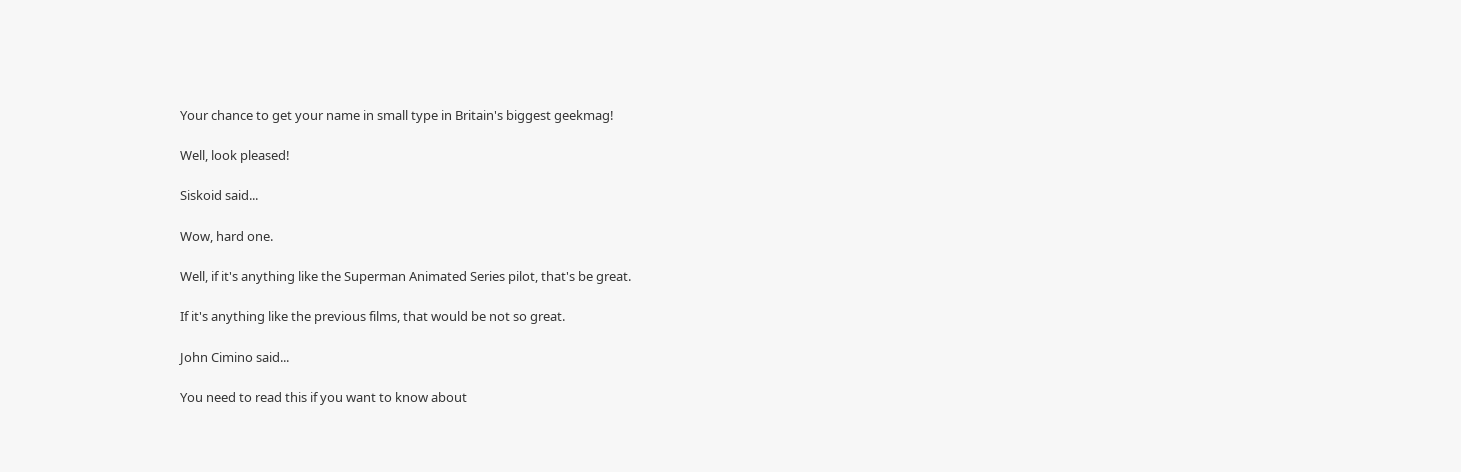Your chance to get your name in small type in Britain's biggest geekmag!

Well, look pleased!

Siskoid said...

Wow, hard one.

Well, if it's anything like the Superman Animated Series pilot, that's be great.

If it's anything like the previous films, that would be not so great.

John Cimino said...

You need to read this if you want to know about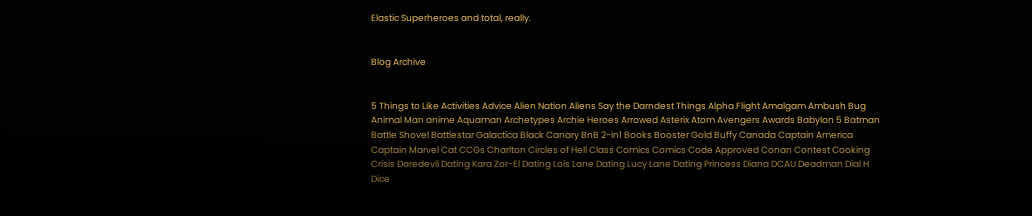Elastic Superheroes and total, really.


Blog Archive


5 Things to Like Activities Advice Alien Nation Aliens Say the Darndest Things Alpha Flight Amalgam Ambush Bug Animal Man anime Aquaman Archetypes Archie Heroes Arrowed Asterix Atom Avengers Awards Babylon 5 Batman Battle Shovel Battlestar Galactica Black Canary BnB 2-in1 Books Booster Gold Buffy Canada Captain America Captain Marvel Cat CCGs Charlton Circles of Hell Class Comics Comics Code Approved Conan Contest Cooking Crisis Daredevil Dating Kara Zor-El Dating Lois Lane Dating Lucy Lane Dating Princess Diana DCAU Deadman Dial H Dice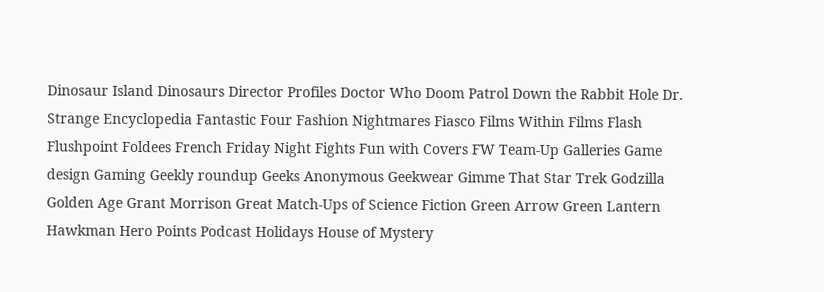Dinosaur Island Dinosaurs Director Profiles Doctor Who Doom Patrol Down the Rabbit Hole Dr. Strange Encyclopedia Fantastic Four Fashion Nightmares Fiasco Films Within Films Flash Flushpoint Foldees French Friday Night Fights Fun with Covers FW Team-Up Galleries Game design Gaming Geekly roundup Geeks Anonymous Geekwear Gimme That Star Trek Godzilla Golden Age Grant Morrison Great Match-Ups of Science Fiction Green Arrow Green Lantern Hawkman Hero Points Podcast Holidays House of Mystery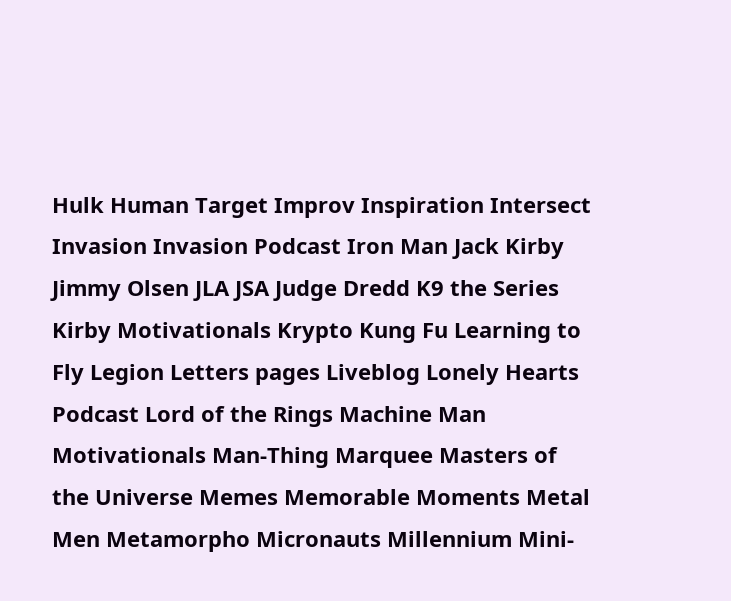Hulk Human Target Improv Inspiration Intersect Invasion Invasion Podcast Iron Man Jack Kirby Jimmy Olsen JLA JSA Judge Dredd K9 the Series Kirby Motivationals Krypto Kung Fu Learning to Fly Legion Letters pages Liveblog Lonely Hearts Podcast Lord of the Rings Machine Man Motivationals Man-Thing Marquee Masters of the Universe Memes Memorable Moments Metal Men Metamorpho Micronauts Millennium Mini-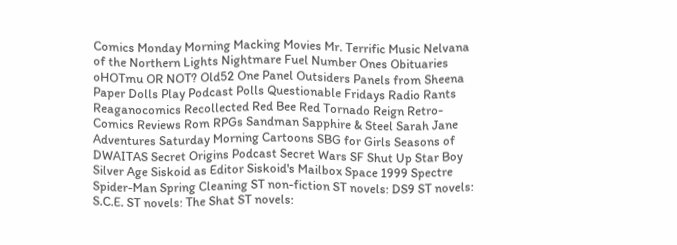Comics Monday Morning Macking Movies Mr. Terrific Music Nelvana of the Northern Lights Nightmare Fuel Number Ones Obituaries oHOTmu OR NOT? Old52 One Panel Outsiders Panels from Sheena Paper Dolls Play Podcast Polls Questionable Fridays Radio Rants Reaganocomics Recollected Red Bee Red Tornado Reign Retro-Comics Reviews Rom RPGs Sandman Sapphire & Steel Sarah Jane Adventures Saturday Morning Cartoons SBG for Girls Seasons of DWAITAS Secret Origins Podcast Secret Wars SF Shut Up Star Boy Silver Age Siskoid as Editor Siskoid's Mailbox Space 1999 Spectre Spider-Man Spring Cleaning ST non-fiction ST novels: DS9 ST novels: S.C.E. ST novels: The Shat ST novels: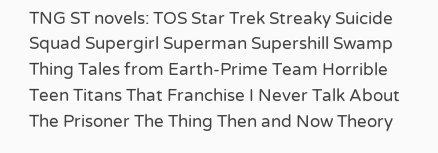TNG ST novels: TOS Star Trek Streaky Suicide Squad Supergirl Superman Supershill Swamp Thing Tales from Earth-Prime Team Horrible Teen Titans That Franchise I Never Talk About The Prisoner The Thing Then and Now Theory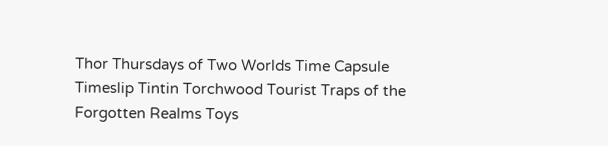Thor Thursdays of Two Worlds Time Capsule Timeslip Tintin Torchwood Tourist Traps of the Forgotten Realms Toys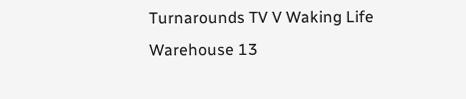Turnarounds TV V Waking Life Warehouse 13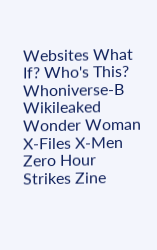Websites What If? Who's This? Whoniverse-B Wikileaked Wonder Woman X-Files X-Men Zero Hour Strikes Zine